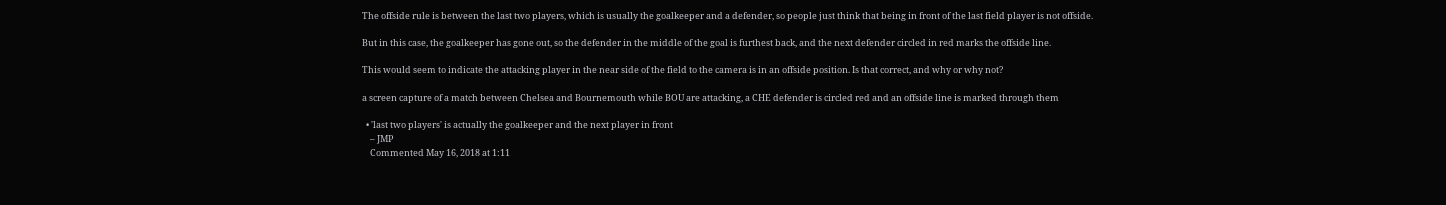The offside rule is between the last two players, which is usually the goalkeeper and a defender, so people just think that being in front of the last field player is not offside.

But in this case, the goalkeeper has gone out, so the defender in the middle of the goal is furthest back, and the next defender circled in red marks the offside line.

This would seem to indicate the attacking player in the near side of the field to the camera is in an offside position. Is that correct, and why or why not?

a screen capture of a match between Chelsea and Bournemouth while BOU are attacking, a CHE defender is circled red and an offside line is marked through them

  • 'last two players' is actually the goalkeeper and the next player in front
    – JMP
    Commented May 16, 2018 at 1:11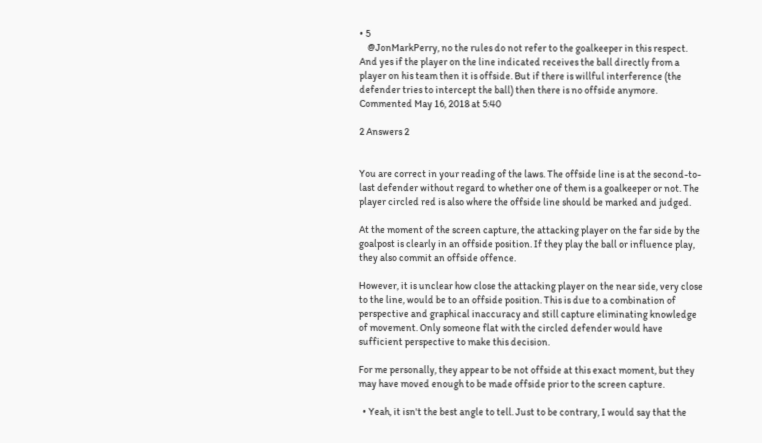• 5
    @JonMarkPerry, no the rules do not refer to the goalkeeper in this respect. And yes if the player on the line indicated receives the ball directly from a player on his team then it is offside. But if there is willful interference (the defender tries to intercept the ball) then there is no offside anymore. Commented May 16, 2018 at 5:40

2 Answers 2


You are correct in your reading of the laws. The offside line is at the second-to-last defender without regard to whether one of them is a goalkeeper or not. The player circled red is also where the offside line should be marked and judged.

At the moment of the screen capture, the attacking player on the far side by the goalpost is clearly in an offside position. If they play the ball or influence play, they also commit an offside offence.

However, it is unclear how close the attacking player on the near side, very close to the line, would be to an offside position. This is due to a combination of perspective and graphical inaccuracy and still capture eliminating knowledge of movement. Only someone flat with the circled defender would have sufficient perspective to make this decision.

For me personally, they appear to be not offside at this exact moment, but they may have moved enough to be made offside prior to the screen capture.

  • Yeah, it isn't the best angle to tell. Just to be contrary, I would say that the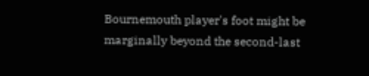Bournemouth player's foot might be marginally beyond the second-last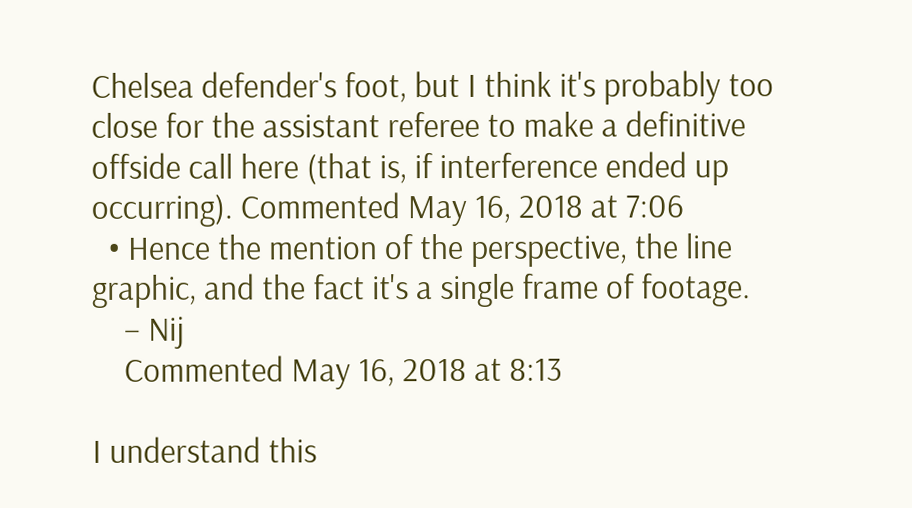Chelsea defender's foot, but I think it's probably too close for the assistant referee to make a definitive offside call here (that is, if interference ended up occurring). Commented May 16, 2018 at 7:06
  • Hence the mention of the perspective, the line graphic, and the fact it's a single frame of footage.
    – Nij
    Commented May 16, 2018 at 8:13

I understand this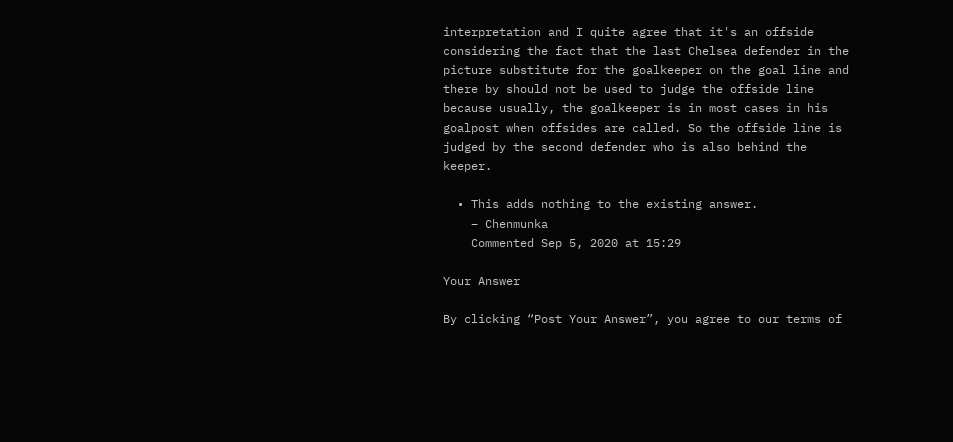interpretation and I quite agree that it's an offside considering the fact that the last Chelsea defender in the picture substitute for the goalkeeper on the goal line and there by should not be used to judge the offside line because usually, the goalkeeper is in most cases in his goalpost when offsides are called. So the offside line is judged by the second defender who is also behind the keeper.

  • This adds nothing to the existing answer.
    – Chenmunka
    Commented Sep 5, 2020 at 15:29

Your Answer

By clicking “Post Your Answer”, you agree to our terms of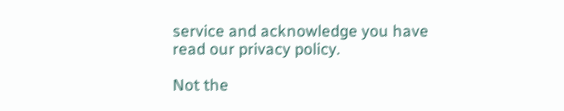service and acknowledge you have read our privacy policy.

Not the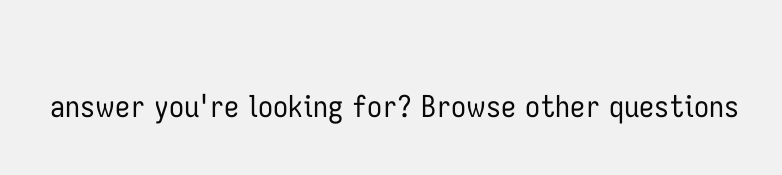answer you're looking for? Browse other questions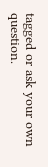tagged or ask your own question.